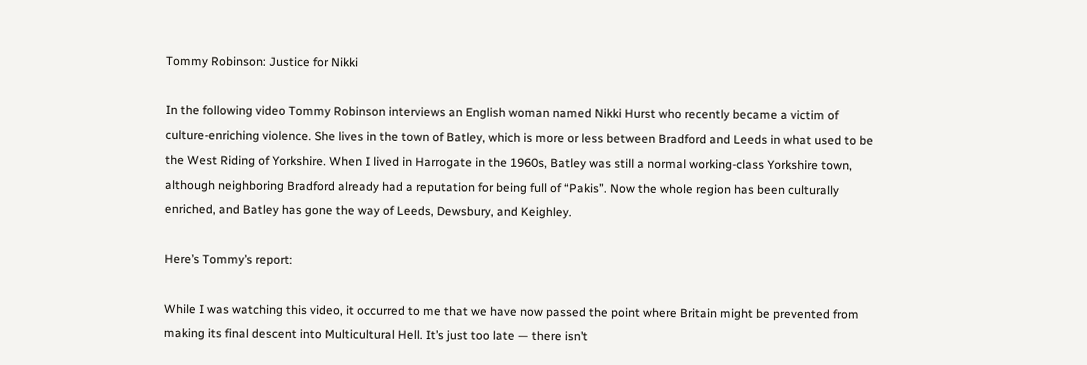Tommy Robinson: Justice for Nikki

In the following video Tommy Robinson interviews an English woman named Nikki Hurst who recently became a victim of culture-enriching violence. She lives in the town of Batley, which is more or less between Bradford and Leeds in what used to be the West Riding of Yorkshire. When I lived in Harrogate in the 1960s, Batley was still a normal working-class Yorkshire town, although neighboring Bradford already had a reputation for being full of “Pakis”. Now the whole region has been culturally enriched, and Batley has gone the way of Leeds, Dewsbury, and Keighley.

Here’s Tommy’s report:

While I was watching this video, it occurred to me that we have now passed the point where Britain might be prevented from making its final descent into Multicultural Hell. It’s just too late — there isn’t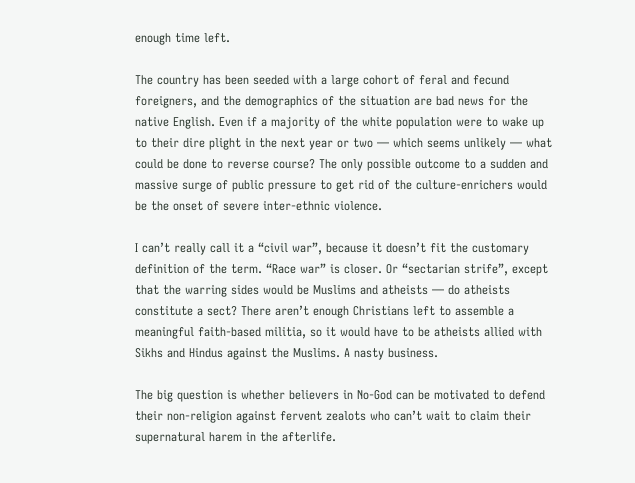enough time left.

The country has been seeded with a large cohort of feral and fecund foreigners, and the demographics of the situation are bad news for the native English. Even if a majority of the white population were to wake up to their dire plight in the next year or two — which seems unlikely — what could be done to reverse course? The only possible outcome to a sudden and massive surge of public pressure to get rid of the culture-enrichers would be the onset of severe inter-ethnic violence.

I can’t really call it a “civil war”, because it doesn’t fit the customary definition of the term. “Race war” is closer. Or “sectarian strife”, except that the warring sides would be Muslims and atheists — do atheists constitute a sect? There aren’t enough Christians left to assemble a meaningful faith-based militia, so it would have to be atheists allied with Sikhs and Hindus against the Muslims. A nasty business.

The big question is whether believers in No-God can be motivated to defend their non-religion against fervent zealots who can’t wait to claim their supernatural harem in the afterlife.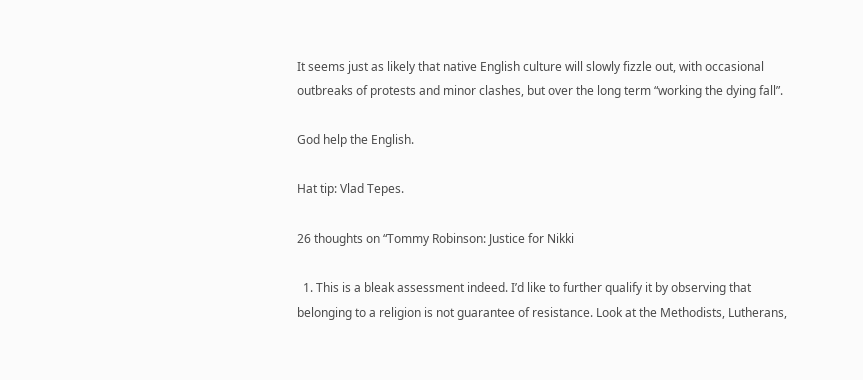It seems just as likely that native English culture will slowly fizzle out, with occasional outbreaks of protests and minor clashes, but over the long term “working the dying fall”.

God help the English.

Hat tip: Vlad Tepes.

26 thoughts on “Tommy Robinson: Justice for Nikki

  1. This is a bleak assessment indeed. I’d like to further qualify it by observing that belonging to a religion is not guarantee of resistance. Look at the Methodists, Lutherans,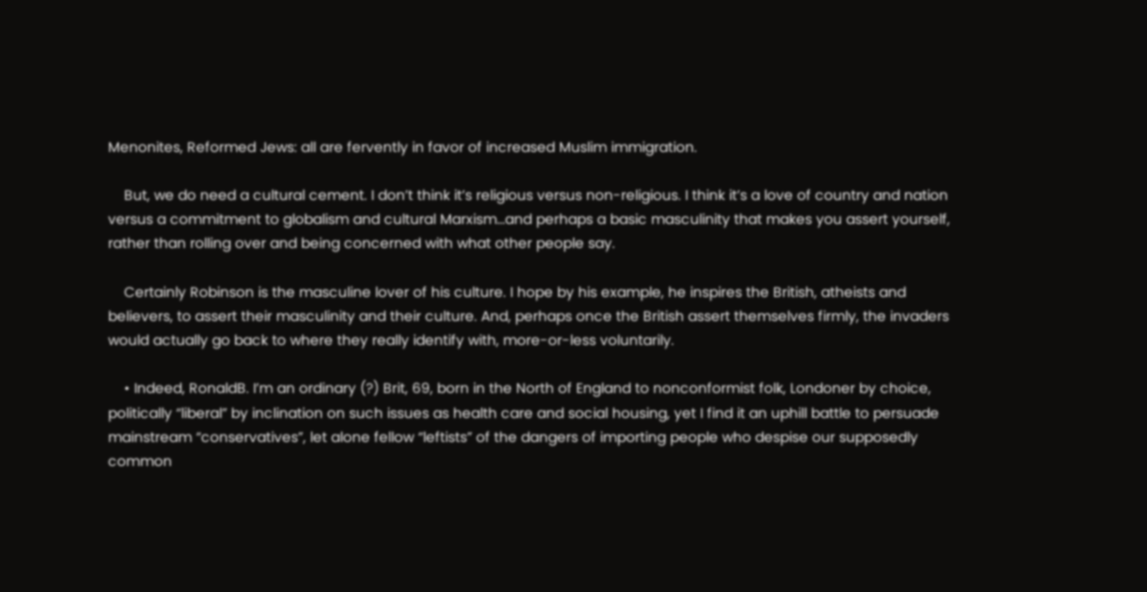Menonites, Reformed Jews: all are fervently in favor of increased Muslim immigration.

    But, we do need a cultural cement. I don’t think it’s religious versus non-religious. I think it’s a love of country and nation versus a commitment to globalism and cultural Marxism…and perhaps a basic masculinity that makes you assert yourself, rather than rolling over and being concerned with what other people say.

    Certainly Robinson is the masculine lover of his culture. I hope by his example, he inspires the British, atheists and believers, to assert their masculinity and their culture. And, perhaps once the British assert themselves firmly, the invaders would actually go back to where they really identify with, more-or-less voluntarily.

    • Indeed, RonaldB. I’m an ordinary (?) Brit, 69, born in the North of England to nonconformist folk, Londoner by choice, politically “liberal” by inclination on such issues as health care and social housing, yet I find it an uphill battle to persuade mainstream “conservatives”, let alone fellow “leftists” of the dangers of importing people who despise our supposedly common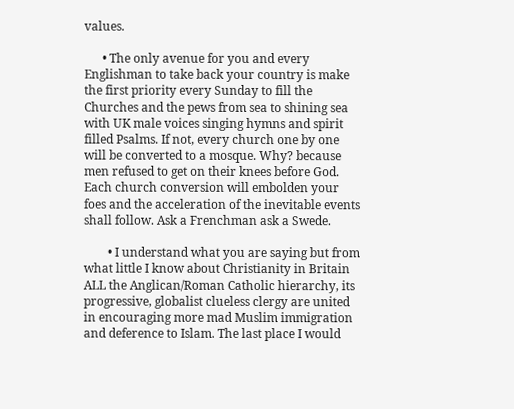values.

      • The only avenue for you and every Englishman to take back your country is make the first priority every Sunday to fill the Churches and the pews from sea to shining sea with UK male voices singing hymns and spirit filled Psalms. If not, every church one by one will be converted to a mosque. Why? because men refused to get on their knees before God. Each church conversion will embolden your foes and the acceleration of the inevitable events shall follow. Ask a Frenchman ask a Swede.

        • I understand what you are saying but from what little I know about Christianity in Britain ALL the Anglican/Roman Catholic hierarchy, its progressive, globalist clueless clergy are united in encouraging more mad Muslim immigration and deference to Islam. The last place I would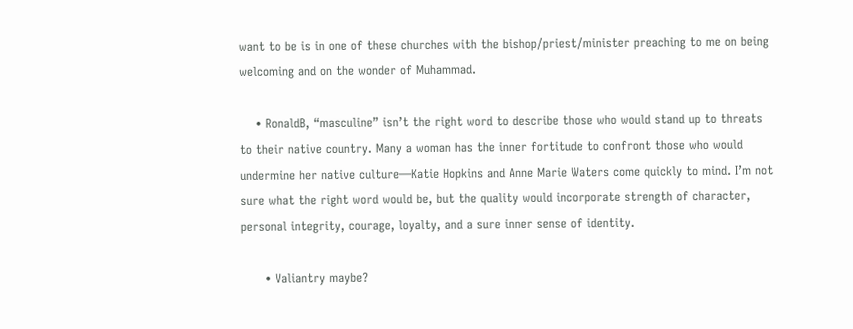want to be is in one of these churches with the bishop/priest/minister preaching to me on being welcoming and on the wonder of Muhammad.

    • RonaldB, “masculine” isn’t the right word to describe those who would stand up to threats to their native country. Many a woman has the inner fortitude to confront those who would undermine her native culture—Katie Hopkins and Anne Marie Waters come quickly to mind. I’m not sure what the right word would be, but the quality would incorporate strength of character, personal integrity, courage, loyalty, and a sure inner sense of identity.

      • Valiantry maybe?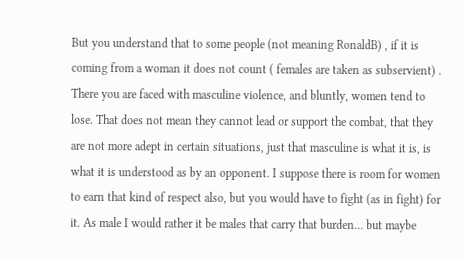But you understand that to some people (not meaning RonaldB) , if it is coming from a woman it does not count ( females are taken as subservient) . There you are faced with masculine violence, and bluntly, women tend to lose. That does not mean they cannot lead or support the combat, that they are not more adept in certain situations, just that masculine is what it is, is what it is understood as by an opponent. I suppose there is room for women to earn that kind of respect also, but you would have to fight (as in fight) for it. As male I would rather it be males that carry that burden… but maybe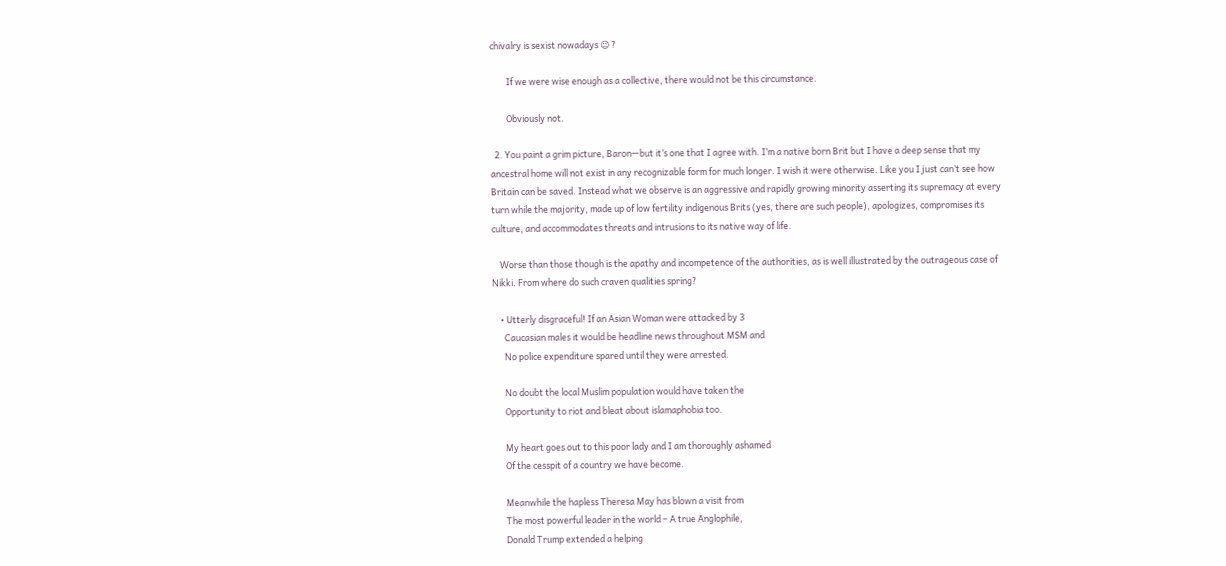chivalry is sexist nowadays 😉 ?

        If we were wise enough as a collective, there would not be this circumstance.

        Obviously not.

  2. You paint a grim picture, Baron—but it’s one that I agree with. I’m a native born Brit but I have a deep sense that my ancestral home will not exist in any recognizable form for much longer. I wish it were otherwise. Like you I just can’t see how Britain can be saved. Instead what we observe is an aggressive and rapidly growing minority asserting its supremacy at every turn while the majority, made up of low fertility indigenous Brits (yes, there are such people), apologizes, compromises its culture, and accommodates threats and intrusions to its native way of life.

    Worse than those though is the apathy and incompetence of the authorities, as is well illustrated by the outrageous case of Nikki. From where do such craven qualities spring?

    • Utterly disgraceful! If an Asian Woman were attacked by 3
      Caucasian males it would be headline news throughout MSM and
      No police expenditure spared until they were arrested.

      No doubt the local Muslim population would have taken the
      Opportunity to riot and bleat about islamaphobia too.

      My heart goes out to this poor lady and I am thoroughly ashamed
      Of the cesspit of a country we have become.

      Meanwhile the hapless Theresa May has blown a visit from
      The most powerful leader in the world – A true Anglophile,
      Donald Trump extended a helping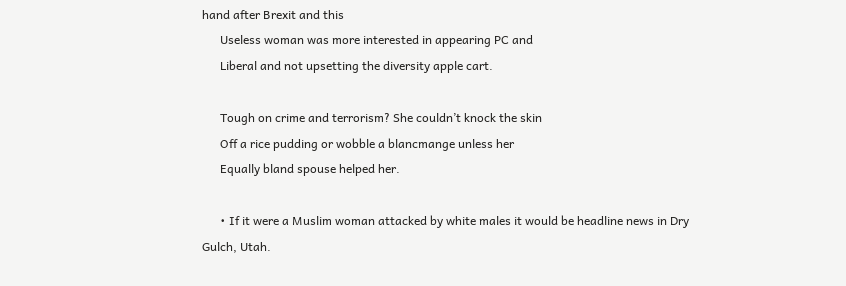hand after Brexit and this
      Useless woman was more interested in appearing PC and
      Liberal and not upsetting the diversity apple cart.

      Tough on crime and terrorism? She couldn’t knock the skin
      Off a rice pudding or wobble a blancmange unless her
      Equally bland spouse helped her.

      • If it were a Muslim woman attacked by white males it would be headline news in Dry Gulch, Utah.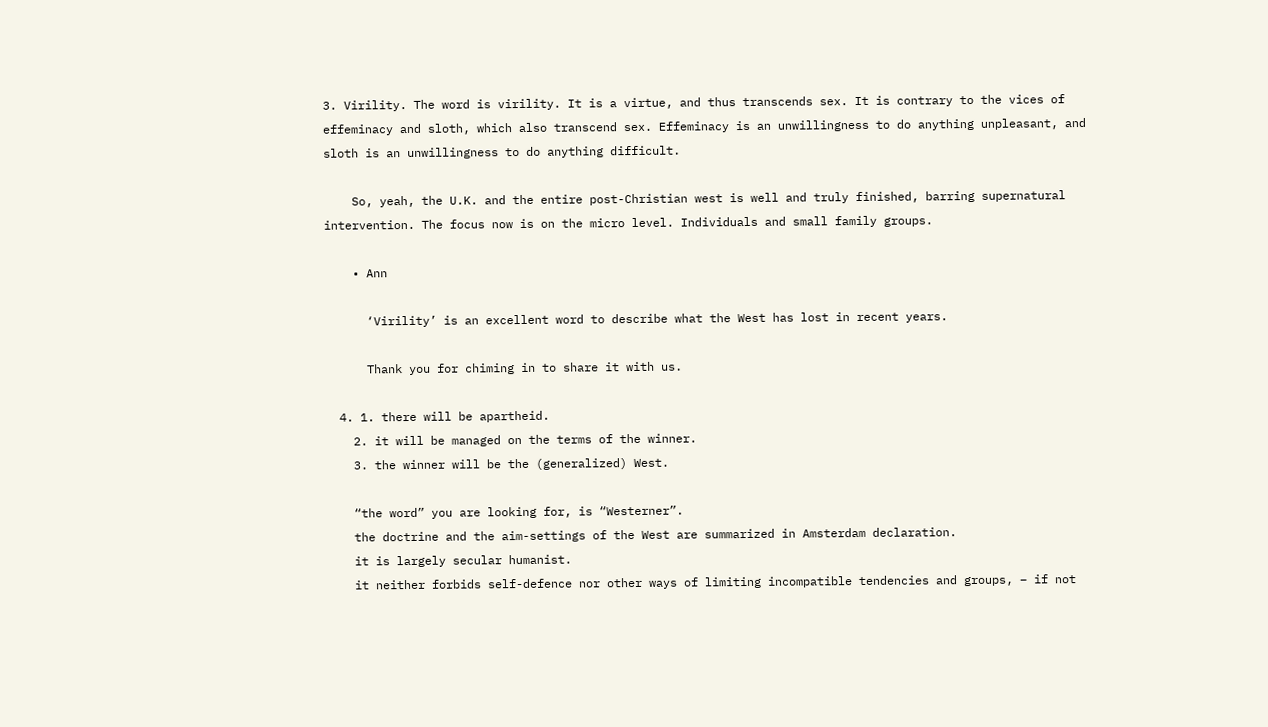3. Virility. The word is virility. It is a virtue, and thus transcends sex. It is contrary to the vices of effeminacy and sloth, which also transcend sex. Effeminacy is an unwillingness to do anything unpleasant, and sloth is an unwillingness to do anything difficult.

    So, yeah, the U.K. and the entire post-Christian west is well and truly finished, barring supernatural intervention. The focus now is on the micro level. Individuals and small family groups.

    • Ann

      ‘Virility’ is an excellent word to describe what the West has lost in recent years.

      Thank you for chiming in to share it with us.

  4. 1. there will be apartheid.
    2. it will be managed on the terms of the winner.
    3. the winner will be the (generalized) West.

    “the word” you are looking for, is “Westerner”.
    the doctrine and the aim-settings of the West are summarized in Amsterdam declaration.
    it is largely secular humanist.
    it neither forbids self-defence nor other ways of limiting incompatible tendencies and groups, – if not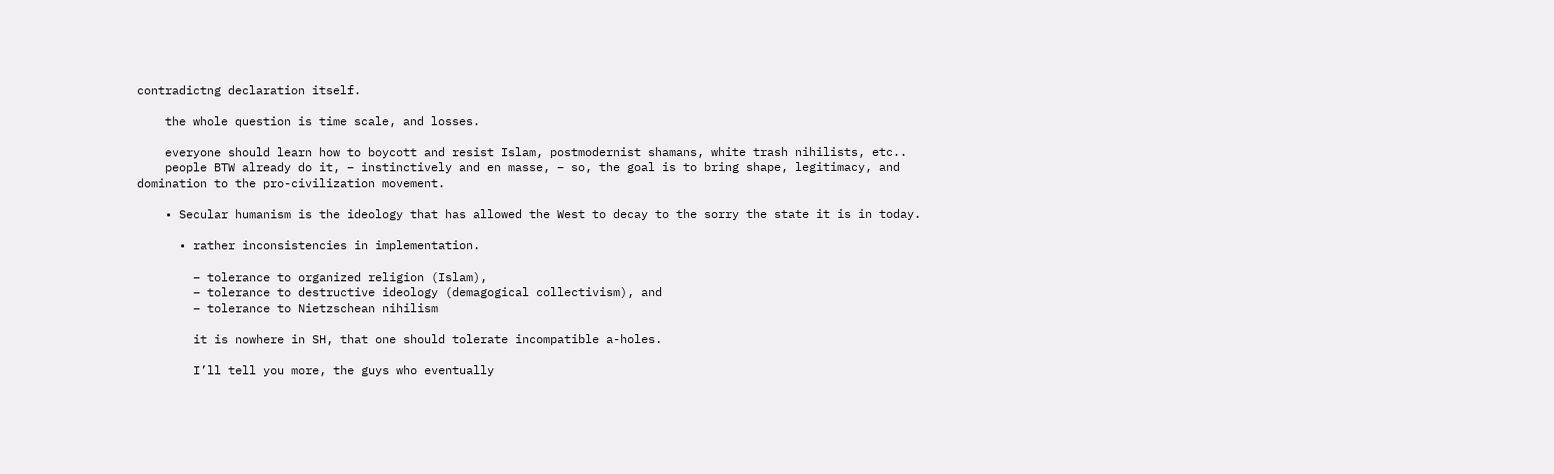contradictng declaration itself.

    the whole question is time scale, and losses.

    everyone should learn how to boycott and resist Islam, postmodernist shamans, white trash nihilists, etc..
    people BTW already do it, – instinctively and en masse, – so, the goal is to bring shape, legitimacy, and domination to the pro-civilization movement.

    • Secular humanism is the ideology that has allowed the West to decay to the sorry the state it is in today.

      • rather inconsistencies in implementation.

        – tolerance to organized religion (Islam),
        – tolerance to destructive ideology (demagogical collectivism), and
        – tolerance to Nietzschean nihilism

        it is nowhere in SH, that one should tolerate incompatible a-holes.

        I’ll tell you more, the guys who eventually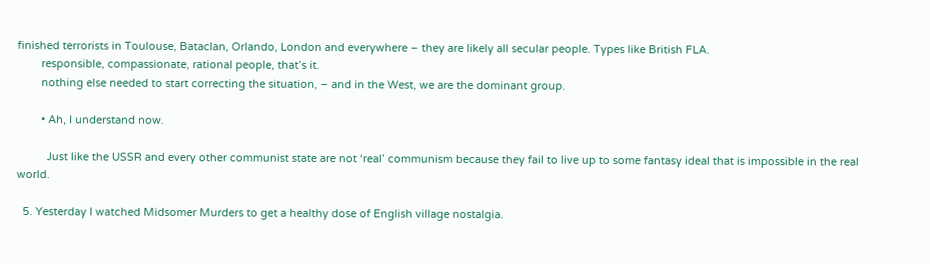finished terrorists in Toulouse, Bataclan, Orlando, London and everywhere – they are likely all secular people. Types like British FLA.
        responsible, compassionate, rational people, that’s it.
        nothing else needed to start correcting the situation, – and in the West, we are the dominant group.

        • Ah, I understand now.

          Just like the USSR and every other communist state are not ‘real’ communism because they fail to live up to some fantasy ideal that is impossible in the real world.

  5. Yesterday I watched Midsomer Murders to get a healthy dose of English village nostalgia.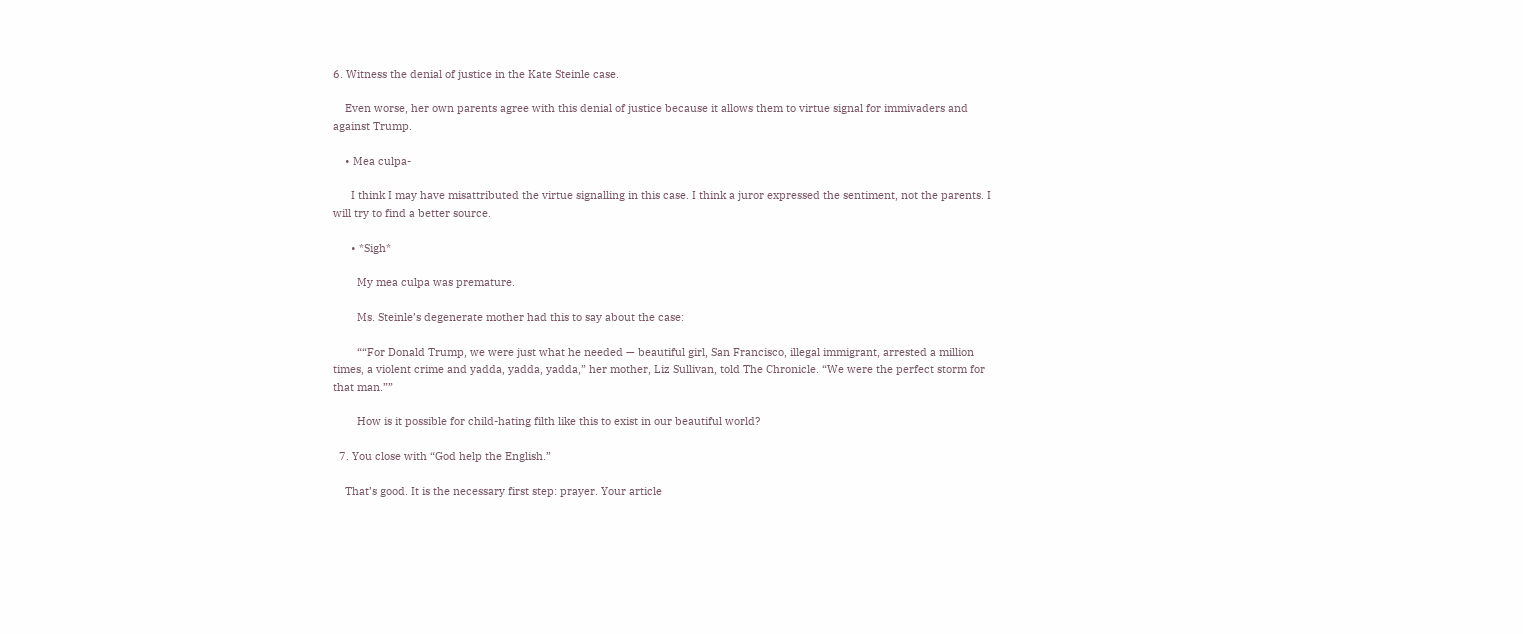6. Witness the denial of justice in the Kate Steinle case.

    Even worse, her own parents agree with this denial of justice because it allows them to virtue signal for immivaders and against Trump.

    • Mea culpa-

      I think I may have misattributed the virtue signalling in this case. I think a juror expressed the sentiment, not the parents. I will try to find a better source.

      • *Sigh*

        My mea culpa was premature.

        Ms. Steinle’s degenerate mother had this to say about the case:

        ““For Donald Trump, we were just what he needed — beautiful girl, San Francisco, illegal immigrant, arrested a million times, a violent crime and yadda, yadda, yadda,” her mother, Liz Sullivan, told The Chronicle. “We were the perfect storm for that man.””

        How is it possible for child-hating filth like this to exist in our beautiful world?

  7. You close with “God help the English.”

    That’s good. It is the necessary first step: prayer. Your article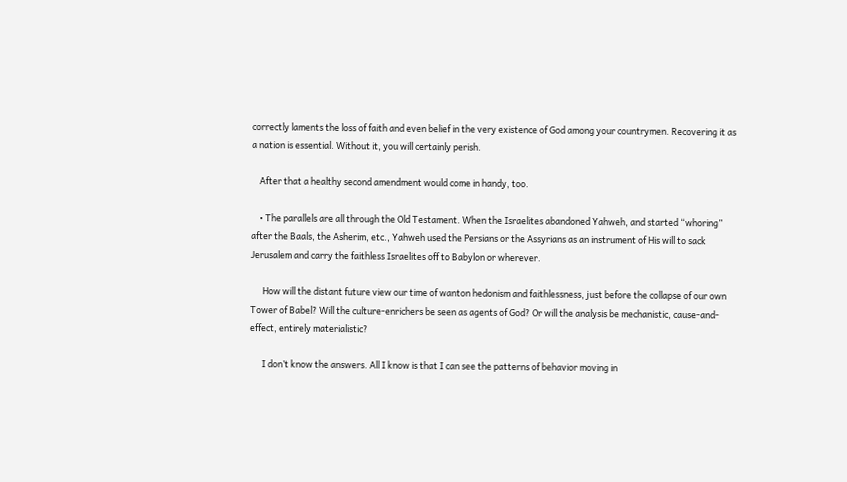correctly laments the loss of faith and even belief in the very existence of God among your countrymen. Recovering it as a nation is essential. Without it, you will certainly perish.

    After that a healthy second amendment would come in handy, too.

    • The parallels are all through the Old Testament. When the Israelites abandoned Yahweh, and started “whoring” after the Baals, the Asherim, etc., Yahweh used the Persians or the Assyrians as an instrument of His will to sack Jerusalem and carry the faithless Israelites off to Babylon or wherever.

      How will the distant future view our time of wanton hedonism and faithlessness, just before the collapse of our own Tower of Babel? Will the culture-enrichers be seen as agents of God? Or will the analysis be mechanistic, cause-and-effect, entirely materialistic?

      I don’t know the answers. All I know is that I can see the patterns of behavior moving in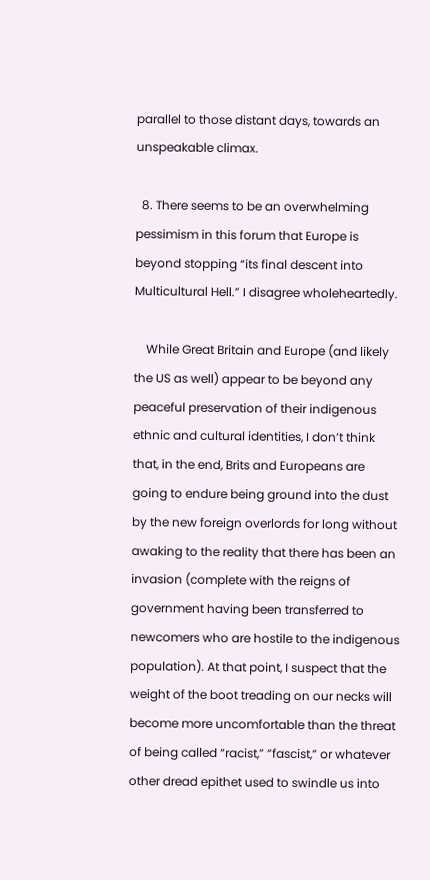parallel to those distant days, towards an unspeakable climax.

  8. There seems to be an overwhelming pessimism in this forum that Europe is beyond stopping “its final descent into Multicultural Hell.” I disagree wholeheartedly.

    While Great Britain and Europe (and likely the US as well) appear to be beyond any peaceful preservation of their indigenous ethnic and cultural identities, I don’t think that, in the end, Brits and Europeans are going to endure being ground into the dust by the new foreign overlords for long without awaking to the reality that there has been an invasion (complete with the reigns of government having been transferred to newcomers who are hostile to the indigenous population). At that point, I suspect that the weight of the boot treading on our necks will become more uncomfortable than the threat of being called “racist,” “fascist,” or whatever other dread epithet used to swindle us into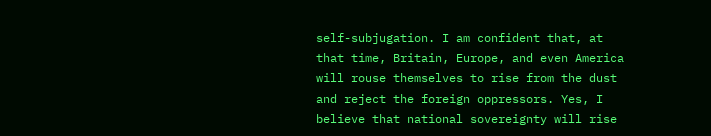self-subjugation. I am confident that, at that time, Britain, Europe, and even America will rouse themselves to rise from the dust and reject the foreign oppressors. Yes, I believe that national sovereignty will rise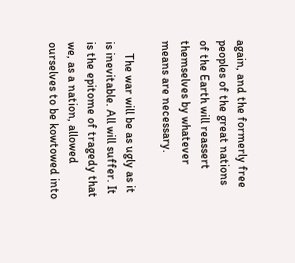again, and the formerly free peoples of the great nations of the Earth will reassert themselves by whatever means are necessary.

    The war will be as ugly as it is inevitable. All will suffer. It is the epitome of tragedy that we, as a nation, allowed ourselves to be kowtowed into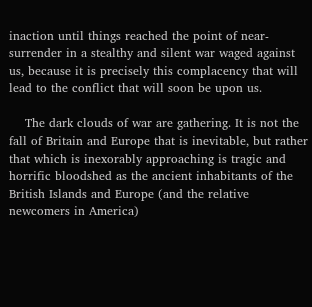inaction until things reached the point of near-surrender in a stealthy and silent war waged against us, because it is precisely this complacency that will lead to the conflict that will soon be upon us.

    The dark clouds of war are gathering. It is not the fall of Britain and Europe that is inevitable, but rather that which is inexorably approaching is tragic and horrific bloodshed as the ancient inhabitants of the British Islands and Europe (and the relative newcomers in America)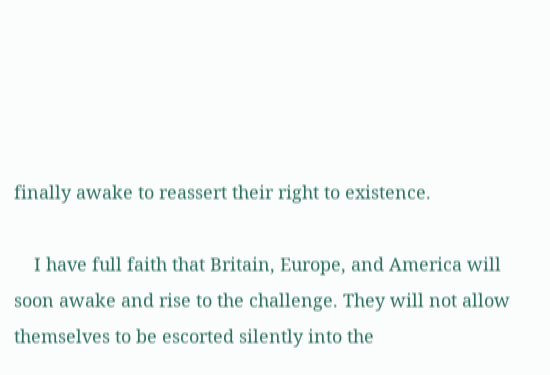finally awake to reassert their right to existence.

    I have full faith that Britain, Europe, and America will soon awake and rise to the challenge. They will not allow themselves to be escorted silently into the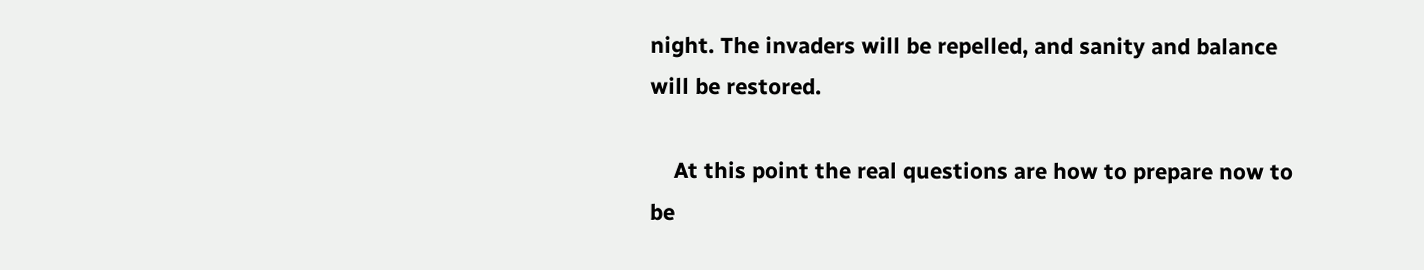night. The invaders will be repelled, and sanity and balance will be restored.

    At this point the real questions are how to prepare now to be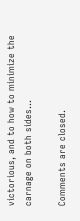victorious, and to how to minimize the carnage on both sides…

Comments are closed.